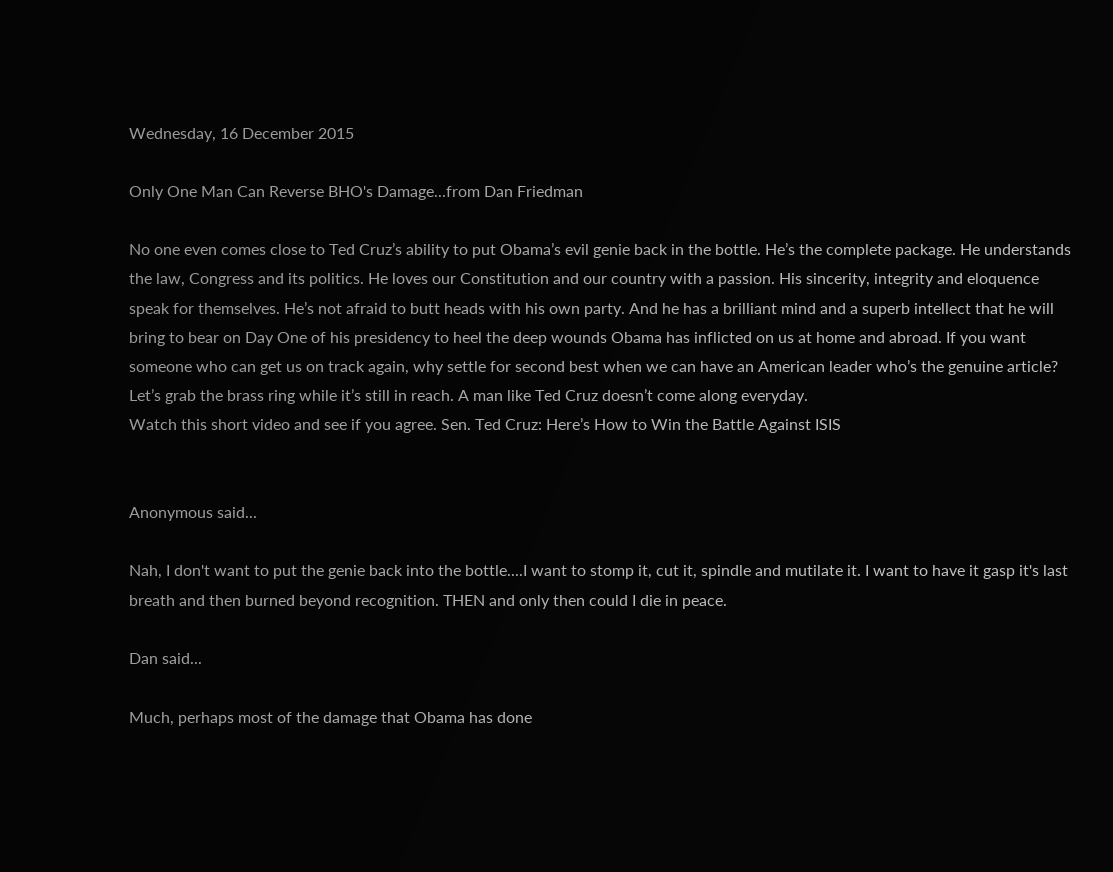Wednesday, 16 December 2015

Only One Man Can Reverse BHO's Damage...from Dan Friedman

No one even comes close to Ted Cruz’s ability to put Obama’s evil genie back in the bottle. He’s the complete package. He understands the law, Congress and its politics. He loves our Constitution and our country with a passion. His sincerity, integrity and eloquence speak for themselves. He’s not afraid to butt heads with his own party. And he has a brilliant mind and a superb intellect that he will bring to bear on Day One of his presidency to heel the deep wounds Obama has inflicted on us at home and abroad. If you want someone who can get us on track again, why settle for second best when we can have an American leader who’s the genuine article? Let’s grab the brass ring while it’s still in reach. A man like Ted Cruz doesn’t come along everyday.
Watch this short video and see if you agree. Sen. Ted Cruz: Here’s How to Win the Battle Against ISIS


Anonymous said...

Nah, I don't want to put the genie back into the bottle....I want to stomp it, cut it, spindle and mutilate it. I want to have it gasp it's last breath and then burned beyond recognition. THEN and only then could I die in peace.

Dan said...

Much, perhaps most of the damage that Obama has done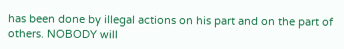has been done by illegal actions on his part and on the part of others. NOBODY will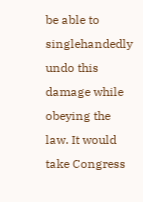be able to singlehandedly undo this damage while obeying the law. It would take Congress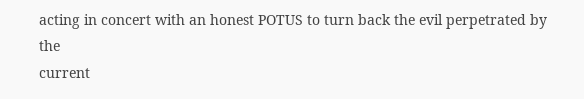acting in concert with an honest POTUS to turn back the evil perpetrated by the
current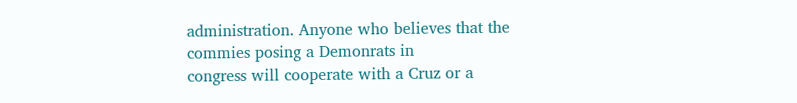administration. Anyone who believes that the commies posing a Demonrats in
congress will cooperate with a Cruz or a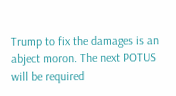Trump to fix the damages is an abject moron. The next POTUS will be required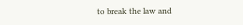to break the law and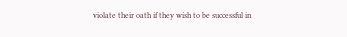violate their oath if they wish to be successful in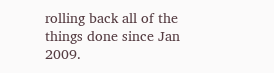rolling back all of the things done since Jan 2009.